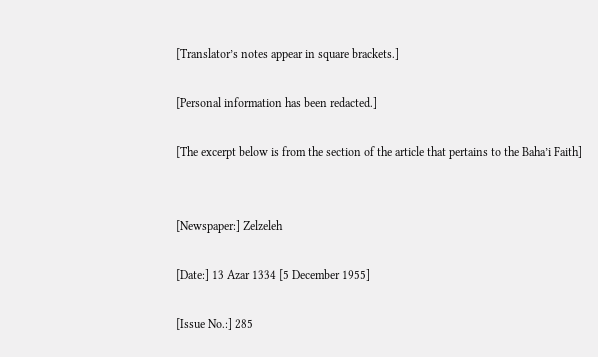[Translator’s notes appear in square brackets.]

[Personal information has been redacted.]

[The excerpt below is from the section of the article that pertains to the Baha’i Faith]


[Newspaper:] Zelzeleh

[Date:] 13 Azar 1334 [5 December 1955]

[Issue No.:] 285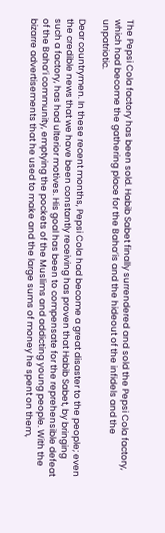The Pepsi Cola factory has been sold. Habib Sabet finally surrendered and sold the Pepsi Cola factory, which had become the gathering place for the Baha’is and the hideout of the infidels and the unpatriotic.

Dear countrymen. In these recent months, Pepsi Cola had become a great disaster to the people; even the credible news that we have been constantly receiving has proven that Habib Sabet, by bringing such a factory, has had ulterior motives. His goal has been to compensate for the reprehensible defeat of the Baha’i community, emptying the pockets of the Muslims and addicting young people. With the bizarre advertisements that he used to make and the large sums of money he spent on them,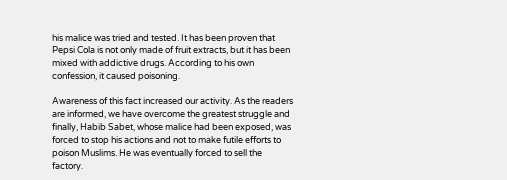his malice was tried and tested. It has been proven that Pepsi Cola is not only made of fruit extracts, but it has been mixed with addictive drugs. According to his own confession, it caused poisoning.

Awareness of this fact increased our activity. As the readers are informed, we have overcome the greatest struggle and finally, Habib Sabet, whose malice had been exposed, was forced to stop his actions and not to make futile efforts to poison Muslims. He was eventually forced to sell the factory.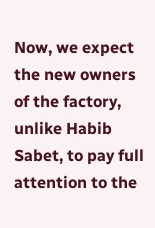Now, we expect the new owners of the factory, unlike Habib Sabet, to pay full attention to the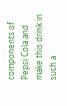components of Pepsi Cola and make this drink in such a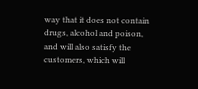way that it does not contain drugs, alcohol and poison, and will also satisfy the customers, which will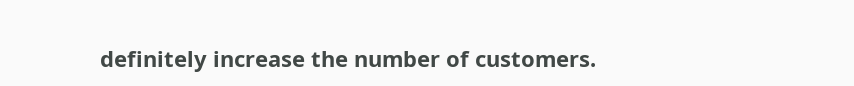definitely increase the number of customers.